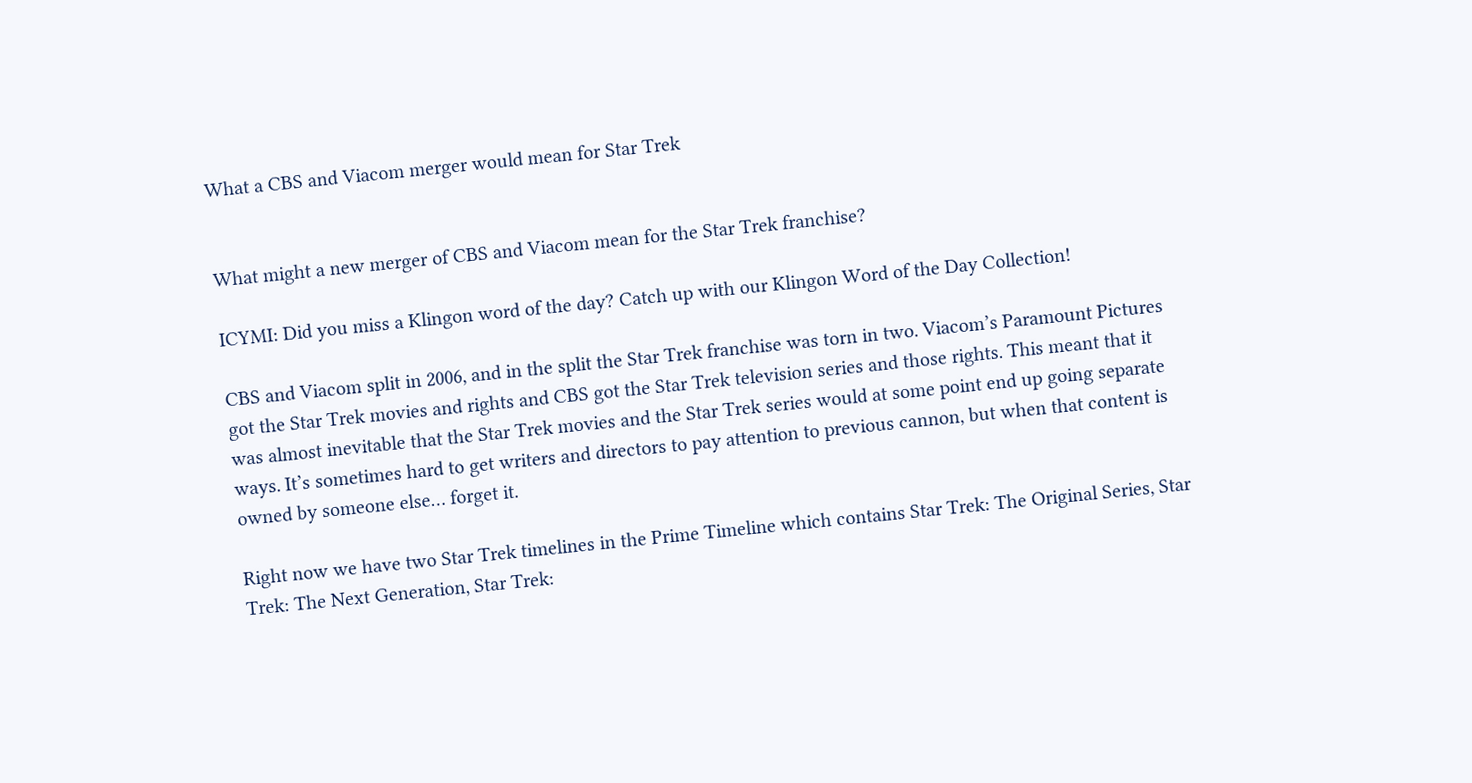What a CBS and Viacom merger would mean for Star Trek


What might a new merger of CBS and Viacom mean for the Star Trek franchise?

ICYMI: Did you miss a Klingon word of the day? Catch up with our Klingon Word of the Day Collection!

CBS and Viacom split in 2006, and in the split the Star Trek franchise was torn in two. Viacom’s Paramount Pictures got the Star Trek movies and rights and CBS got the Star Trek television series and those rights. This meant that it was almost inevitable that the Star Trek movies and the Star Trek series would at some point end up going separate ways. It’s sometimes hard to get writers and directors to pay attention to previous cannon, but when that content is owned by someone else… forget it.

Right now we have two Star Trek timelines in the Prime Timeline which contains Star Trek: The Original Series, Star Trek: The Next Generation, Star Trek: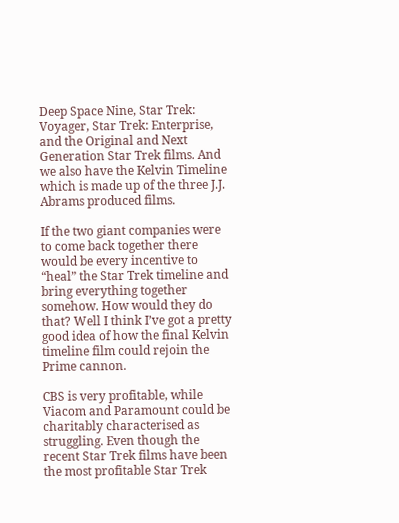Deep Space Nine, Star Trek: Voyager, Star Trek: Enterprise, and the Original and Next Generation Star Trek films. And we also have the Kelvin Timeline which is made up of the three J.J. Abrams produced films.

If the two giant companies were to come back together there would be every incentive to “heal” the Star Trek timeline and bring everything together somehow. How would they do that? Well I think I’ve got a pretty good idea of how the final Kelvin timeline film could rejoin the Prime cannon.

CBS is very profitable, while Viacom and Paramount could be charitably characterised as struggling. Even though the recent Star Trek films have been the most profitable Star Trek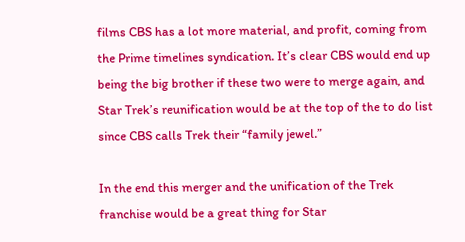films CBS has a lot more material, and profit, coming from the Prime timelines syndication. It’s clear CBS would end up being the big brother if these two were to merge again, and Star Trek’s reunification would be at the top of the to do list since CBS calls Trek their “family jewel.”

In the end this merger and the unification of the Trek franchise would be a great thing for Star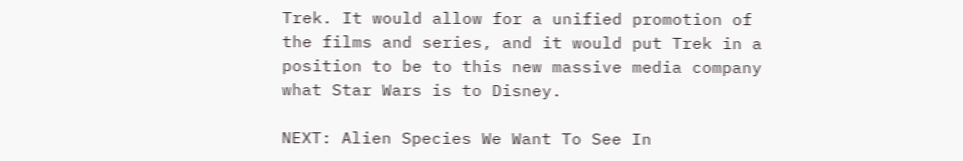Trek. It would allow for a unified promotion of the films and series, and it would put Trek in a position to be to this new massive media company what Star Wars is to Disney.

NEXT: Alien Species We Want To See In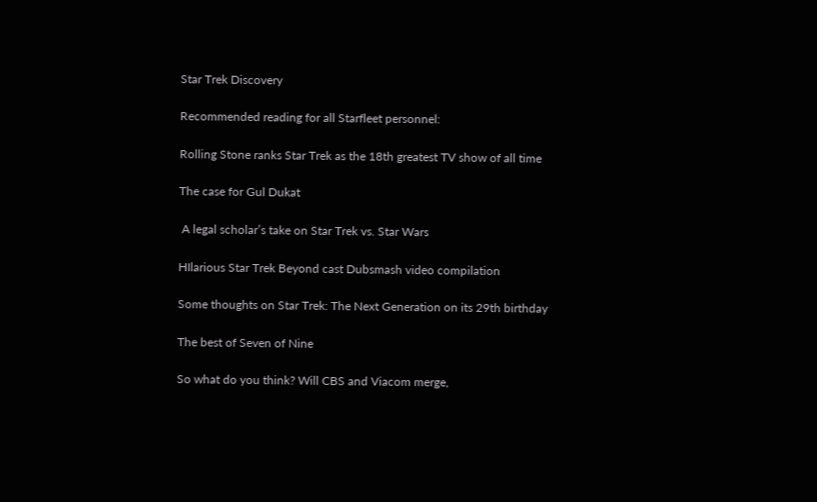Star Trek Discovery

Recommended reading for all Starfleet personnel:

Rolling Stone ranks Star Trek as the 18th greatest TV show of all time

The case for Gul Dukat

 A legal scholar’s take on Star Trek vs. Star Wars

HIlarious Star Trek Beyond cast Dubsmash video compilation

Some thoughts on Star Trek: The Next Generation on its 29th birthday

The best of Seven of Nine

So what do you think? Will CBS and Viacom merge,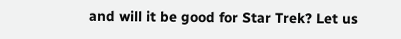and will it be good for Star Trek? Let us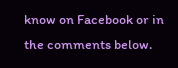know on Facebook or in the comments below.